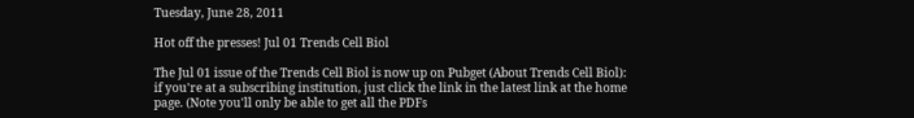Tuesday, June 28, 2011

Hot off the presses! Jul 01 Trends Cell Biol

The Jul 01 issue of the Trends Cell Biol is now up on Pubget (About Trends Cell Biol): if you're at a subscribing institution, just click the link in the latest link at the home page. (Note you'll only be able to get all the PDFs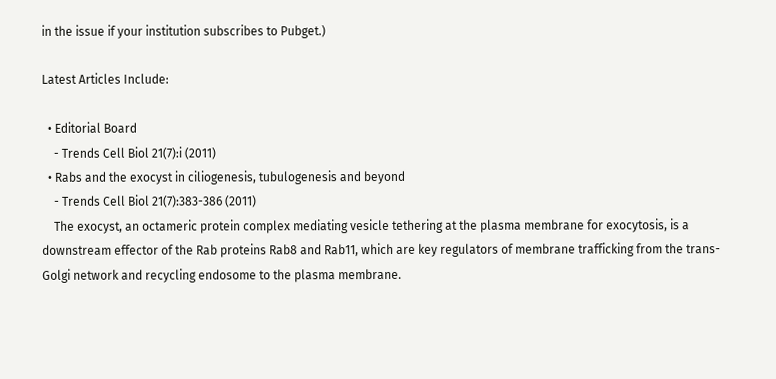in the issue if your institution subscribes to Pubget.)

Latest Articles Include:

  • Editorial Board
    - Trends Cell Biol 21(7):i (2011)
  • Rabs and the exocyst in ciliogenesis, tubulogenesis and beyond
    - Trends Cell Biol 21(7):383-386 (2011)
    The exocyst, an octameric protein complex mediating vesicle tethering at the plasma membrane for exocytosis, is a downstream effector of the Rab proteins Rab8 and Rab11, which are key regulators of membrane trafficking from the trans-Golgi network and recycling endosome to the plasma membrane.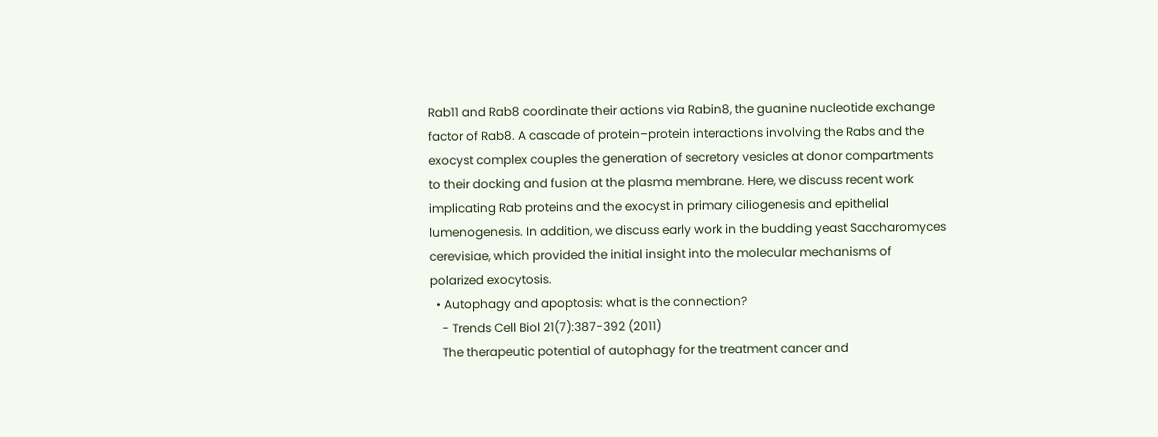Rab11 and Rab8 coordinate their actions via Rabin8, the guanine nucleotide exchange factor of Rab8. A cascade of protein–protein interactions involving the Rabs and the exocyst complex couples the generation of secretory vesicles at donor compartments to their docking and fusion at the plasma membrane. Here, we discuss recent work implicating Rab proteins and the exocyst in primary ciliogenesis and epithelial lumenogenesis. In addition, we discuss early work in the budding yeast Saccharomyces cerevisiae, which provided the initial insight into the molecular mechanisms of polarized exocytosis.
  • Autophagy and apoptosis: what is the connection?
    - Trends Cell Biol 21(7):387-392 (2011)
    The therapeutic potential of autophagy for the treatment cancer and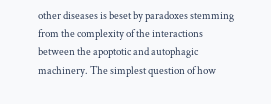other diseases is beset by paradoxes stemming from the complexity of the interactions between the apoptotic and autophagic machinery. The simplest question of how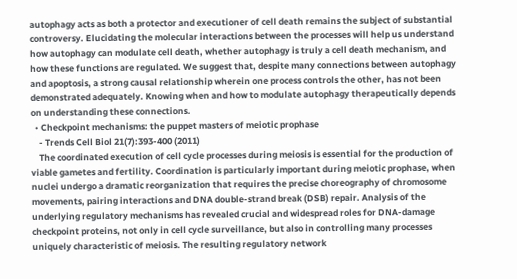autophagy acts as both a protector and executioner of cell death remains the subject of substantial controversy. Elucidating the molecular interactions between the processes will help us understand how autophagy can modulate cell death, whether autophagy is truly a cell death mechanism, and how these functions are regulated. We suggest that, despite many connections between autophagy and apoptosis, a strong causal relationship wherein one process controls the other, has not been demonstrated adequately. Knowing when and how to modulate autophagy therapeutically depends on understanding these connections.
  • Checkpoint mechanisms: the puppet masters of meiotic prophase
    - Trends Cell Biol 21(7):393-400 (2011)
    The coordinated execution of cell cycle processes during meiosis is essential for the production of viable gametes and fertility. Coordination is particularly important during meiotic prophase, when nuclei undergo a dramatic reorganization that requires the precise choreography of chromosome movements, pairing interactions and DNA double-strand break (DSB) repair. Analysis of the underlying regulatory mechanisms has revealed crucial and widespread roles for DNA-damage checkpoint proteins, not only in cell cycle surveillance, but also in controlling many processes uniquely characteristic of meiosis. The resulting regulatory network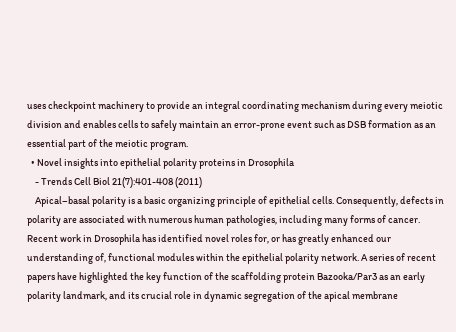uses checkpoint machinery to provide an integral coordinating mechanism during every meiotic division and enables cells to safely maintain an error-prone event such as DSB formation as an essential part of the meiotic program.
  • Novel insights into epithelial polarity proteins in Drosophila
    - Trends Cell Biol 21(7):401-408 (2011)
    Apical–basal polarity is a basic organizing principle of epithelial cells. Consequently, defects in polarity are associated with numerous human pathologies, including many forms of cancer. Recent work in Drosophila has identified novel roles for, or has greatly enhanced our understanding of, functional modules within the epithelial polarity network. A series of recent papers have highlighted the key function of the scaffolding protein Bazooka/Par3 as an early polarity landmark, and its crucial role in dynamic segregation of the apical membrane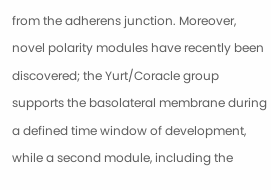from the adherens junction. Moreover, novel polarity modules have recently been discovered; the Yurt/Coracle group supports the basolateral membrane during a defined time window of development, while a second module, including the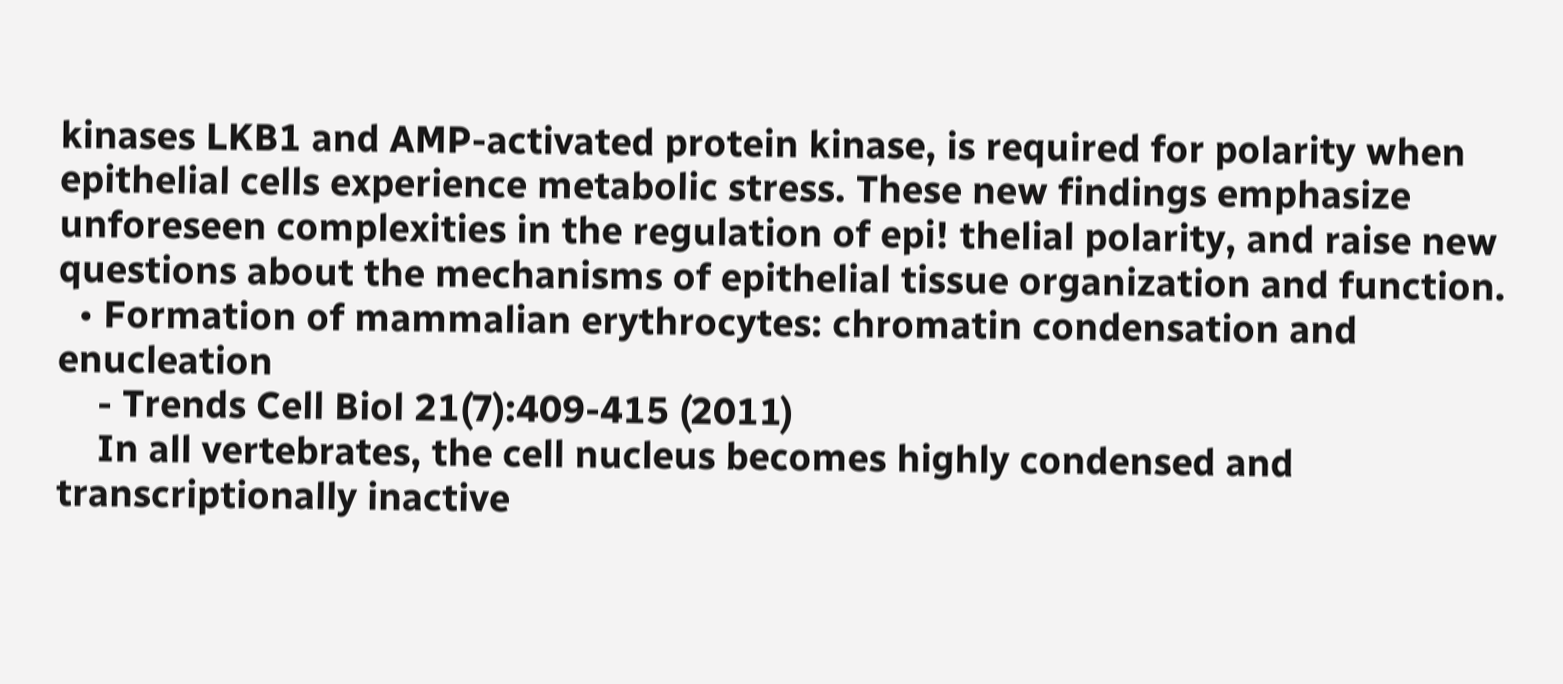kinases LKB1 and AMP-activated protein kinase, is required for polarity when epithelial cells experience metabolic stress. These new findings emphasize unforeseen complexities in the regulation of epi! thelial polarity, and raise new questions about the mechanisms of epithelial tissue organization and function.
  • Formation of mammalian erythrocytes: chromatin condensation and enucleation
    - Trends Cell Biol 21(7):409-415 (2011)
    In all vertebrates, the cell nucleus becomes highly condensed and transcriptionally inactive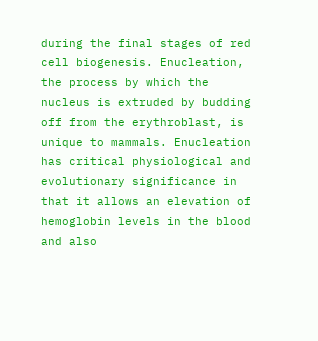during the final stages of red cell biogenesis. Enucleation, the process by which the nucleus is extruded by budding off from the erythroblast, is unique to mammals. Enucleation has critical physiological and evolutionary significance in that it allows an elevation of hemoglobin levels in the blood and also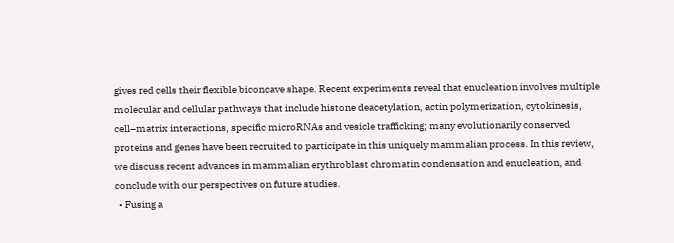gives red cells their flexible biconcave shape. Recent experiments reveal that enucleation involves multiple molecular and cellular pathways that include histone deacetylation, actin polymerization, cytokinesis, cell–matrix interactions, specific microRNAs and vesicle trafficking; many evolutionarily conserved proteins and genes have been recruited to participate in this uniquely mammalian process. In this review, we discuss recent advances in mammalian erythroblast chromatin condensation and enucleation, and conclude with our perspectives on future studies.
  • Fusing a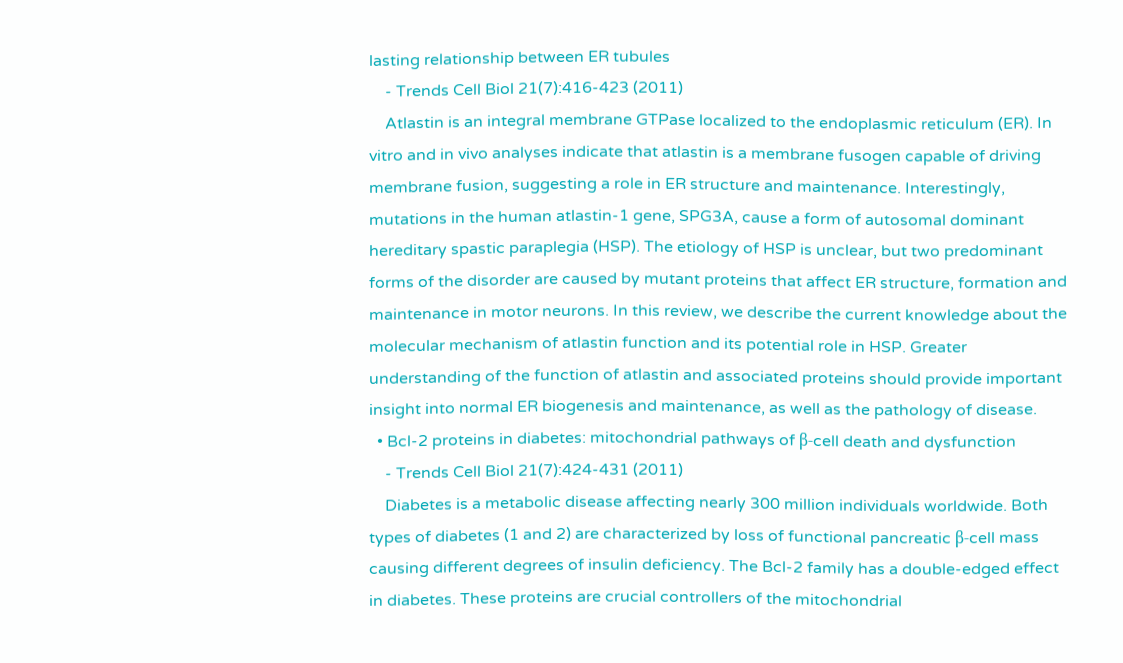lasting relationship between ER tubules
    - Trends Cell Biol 21(7):416-423 (2011)
    Atlastin is an integral membrane GTPase localized to the endoplasmic reticulum (ER). In vitro and in vivo analyses indicate that atlastin is a membrane fusogen capable of driving membrane fusion, suggesting a role in ER structure and maintenance. Interestingly, mutations in the human atlastin-1 gene, SPG3A, cause a form of autosomal dominant hereditary spastic paraplegia (HSP). The etiology of HSP is unclear, but two predominant forms of the disorder are caused by mutant proteins that affect ER structure, formation and maintenance in motor neurons. In this review, we describe the current knowledge about the molecular mechanism of atlastin function and its potential role in HSP. Greater understanding of the function of atlastin and associated proteins should provide important insight into normal ER biogenesis and maintenance, as well as the pathology of disease.
  • Bcl-2 proteins in diabetes: mitochondrial pathways of β-cell death and dysfunction
    - Trends Cell Biol 21(7):424-431 (2011)
    Diabetes is a metabolic disease affecting nearly 300 million individuals worldwide. Both types of diabetes (1 and 2) are characterized by loss of functional pancreatic β-cell mass causing different degrees of insulin deficiency. The Bcl-2 family has a double-edged effect in diabetes. These proteins are crucial controllers of the mitochondrial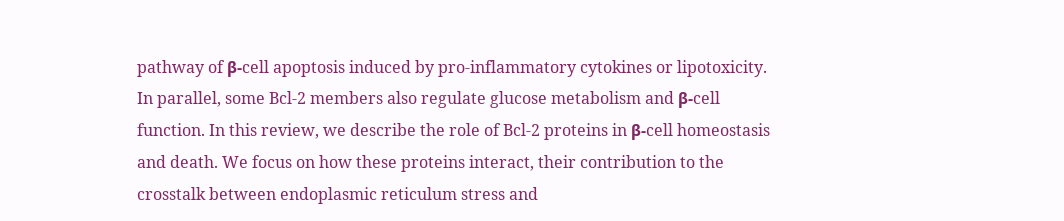pathway of β-cell apoptosis induced by pro-inflammatory cytokines or lipotoxicity. In parallel, some Bcl-2 members also regulate glucose metabolism and β-cell function. In this review, we describe the role of Bcl-2 proteins in β-cell homeostasis and death. We focus on how these proteins interact, their contribution to the crosstalk between endoplasmic reticulum stress and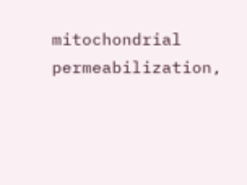mitochondrial permeabilization,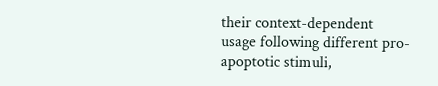their context-dependent usage following different pro-apoptotic stimuli,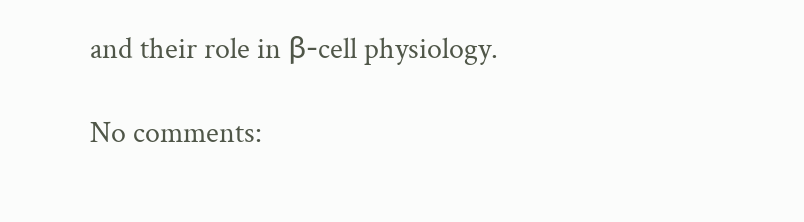and their role in β-cell physiology.

No comments: